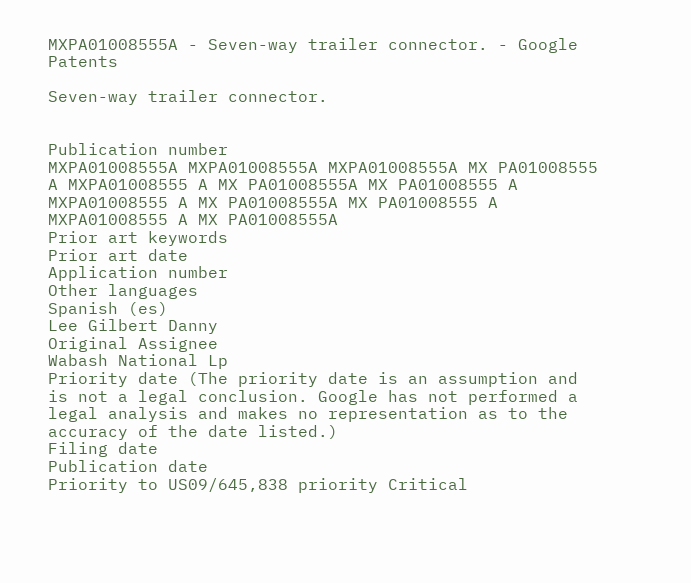MXPA01008555A - Seven-way trailer connector. - Google Patents

Seven-way trailer connector.


Publication number
MXPA01008555A MXPA01008555A MXPA01008555A MX PA01008555 A MXPA01008555 A MX PA01008555A MX PA01008555 A MXPA01008555 A MX PA01008555A MX PA01008555 A MXPA01008555 A MX PA01008555A
Prior art keywords
Prior art date
Application number
Other languages
Spanish (es)
Lee Gilbert Danny
Original Assignee
Wabash National Lp
Priority date (The priority date is an assumption and is not a legal conclusion. Google has not performed a legal analysis and makes no representation as to the accuracy of the date listed.)
Filing date
Publication date
Priority to US09/645,838 priority Critical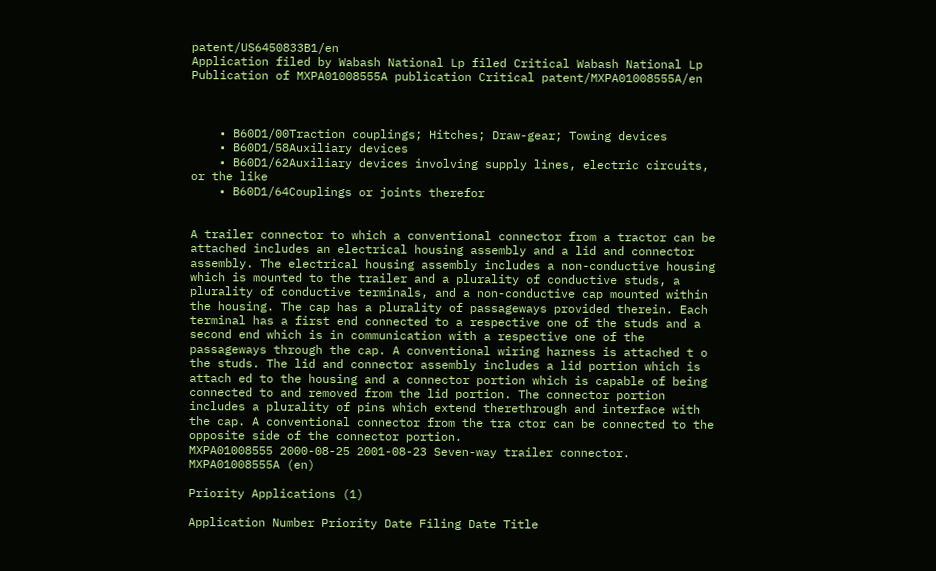patent/US6450833B1/en
Application filed by Wabash National Lp filed Critical Wabash National Lp
Publication of MXPA01008555A publication Critical patent/MXPA01008555A/en



    • B60D1/00Traction couplings; Hitches; Draw-gear; Towing devices
    • B60D1/58Auxiliary devices
    • B60D1/62Auxiliary devices involving supply lines, electric circuits, or the like
    • B60D1/64Couplings or joints therefor


A trailer connector to which a conventional connector from a tractor can be attached includes an electrical housing assembly and a lid and connector assembly. The electrical housing assembly includes a non-conductive housing which is mounted to the trailer and a plurality of conductive studs, a plurality of conductive terminals, and a non-conductive cap mounted within the housing. The cap has a plurality of passageways provided therein. Each terminal has a first end connected to a respective one of the studs and a second end which is in communication with a respective one of the passageways through the cap. A conventional wiring harness is attached t o the studs. The lid and connector assembly includes a lid portion which is attach ed to the housing and a connector portion which is capable of being connected to and removed from the lid portion. The connector portion includes a plurality of pins which extend therethrough and interface with the cap. A conventional connector from the tra ctor can be connected to the opposite side of the connector portion.
MXPA01008555 2000-08-25 2001-08-23 Seven-way trailer connector. MXPA01008555A (en)

Priority Applications (1)

Application Number Priority Date Filing Date Title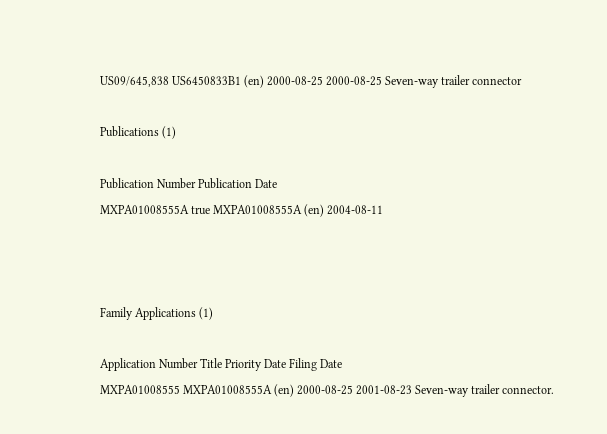US09/645,838 US6450833B1 (en) 2000-08-25 2000-08-25 Seven-way trailer connector

Publications (1)

Publication Number Publication Date
MXPA01008555A true MXPA01008555A (en) 2004-08-11



Family Applications (1)

Application Number Title Priority Date Filing Date
MXPA01008555 MXPA01008555A (en) 2000-08-25 2001-08-23 Seven-way trailer connector.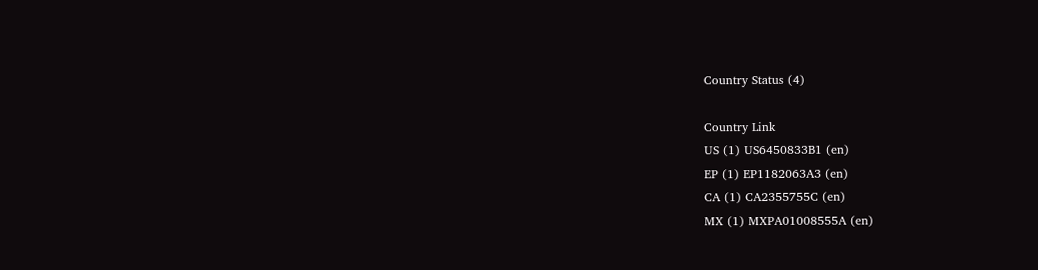Country Status (4)

Country Link
US (1) US6450833B1 (en)
EP (1) EP1182063A3 (en)
CA (1) CA2355755C (en)
MX (1) MXPA01008555A (en)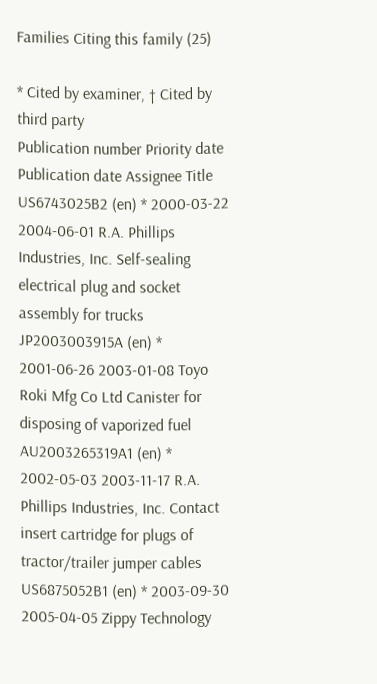Families Citing this family (25)

* Cited by examiner, † Cited by third party
Publication number Priority date Publication date Assignee Title
US6743025B2 (en) * 2000-03-22 2004-06-01 R.A. Phillips Industries, Inc. Self-sealing electrical plug and socket assembly for trucks
JP2003003915A (en) * 2001-06-26 2003-01-08 Toyo Roki Mfg Co Ltd Canister for disposing of vaporized fuel
AU2003265319A1 (en) * 2002-05-03 2003-11-17 R.A. Phillips Industries, Inc. Contact insert cartridge for plugs of tractor/trailer jumper cables
US6875052B1 (en) * 2003-09-30 2005-04-05 Zippy Technology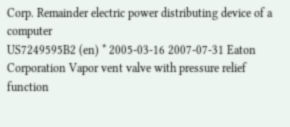Corp. Remainder electric power distributing device of a computer
US7249595B2 (en) * 2005-03-16 2007-07-31 Eaton Corporation Vapor vent valve with pressure relief function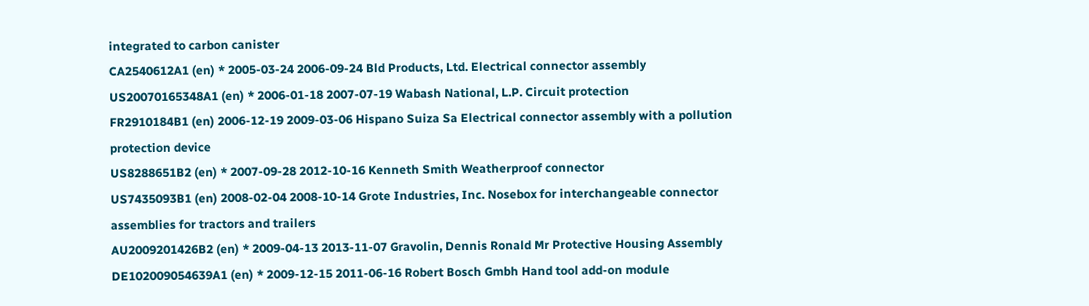integrated to carbon canister
CA2540612A1 (en) * 2005-03-24 2006-09-24 Bld Products, Ltd. Electrical connector assembly
US20070165348A1 (en) * 2006-01-18 2007-07-19 Wabash National, L.P. Circuit protection
FR2910184B1 (en) 2006-12-19 2009-03-06 Hispano Suiza Sa Electrical connector assembly with a pollution protection device
US8288651B2 (en) * 2007-09-28 2012-10-16 Kenneth Smith Weatherproof connector
US7435093B1 (en) 2008-02-04 2008-10-14 Grote Industries, Inc. Nosebox for interchangeable connector assemblies for tractors and trailers
AU2009201426B2 (en) * 2009-04-13 2013-11-07 Gravolin, Dennis Ronald Mr Protective Housing Assembly
DE102009054639A1 (en) * 2009-12-15 2011-06-16 Robert Bosch Gmbh Hand tool add-on module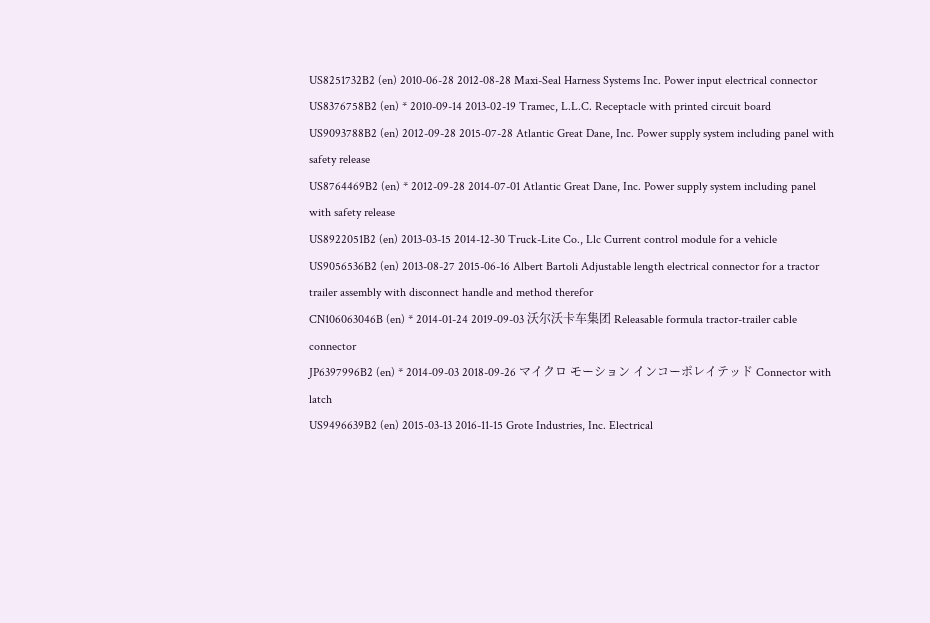US8251732B2 (en) 2010-06-28 2012-08-28 Maxi-Seal Harness Systems Inc. Power input electrical connector
US8376758B2 (en) * 2010-09-14 2013-02-19 Tramec, L.L.C. Receptacle with printed circuit board
US9093788B2 (en) 2012-09-28 2015-07-28 Atlantic Great Dane, Inc. Power supply system including panel with safety release
US8764469B2 (en) * 2012-09-28 2014-07-01 Atlantic Great Dane, Inc. Power supply system including panel with safety release
US8922051B2 (en) 2013-03-15 2014-12-30 Truck-Lite Co., Llc Current control module for a vehicle
US9056536B2 (en) 2013-08-27 2015-06-16 Albert Bartoli Adjustable length electrical connector for a tractor trailer assembly with disconnect handle and method therefor
CN106063046B (en) * 2014-01-24 2019-09-03 沃尔沃卡车集团 Releasable formula tractor-trailer cable connector
JP6397996B2 (en) * 2014-09-03 2018-09-26 マイクロ モーション インコーポレイテッド Connector with latch
US9496639B2 (en) 2015-03-13 2016-11-15 Grote Industries, Inc. Electrical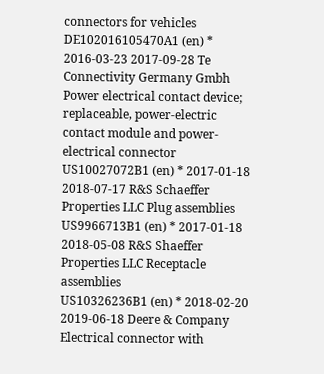connectors for vehicles
DE102016105470A1 (en) * 2016-03-23 2017-09-28 Te Connectivity Germany Gmbh Power electrical contact device; replaceable, power-electric contact module and power-electrical connector
US10027072B1 (en) * 2017-01-18 2018-07-17 R&S Schaeffer Properties LLC Plug assemblies
US9966713B1 (en) * 2017-01-18 2018-05-08 R&S Shaeffer Properties LLC Receptacle assemblies
US10326236B1 (en) * 2018-02-20 2019-06-18 Deere & Company Electrical connector with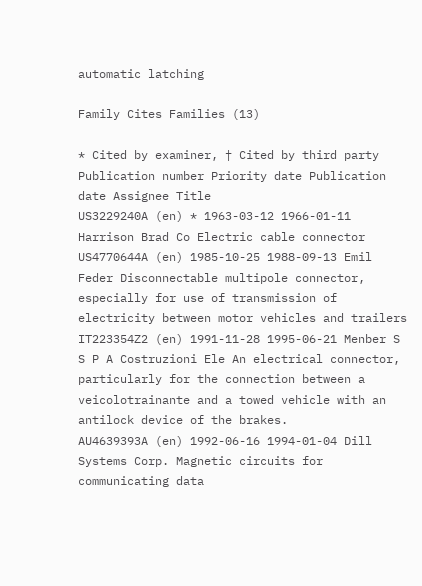automatic latching

Family Cites Families (13)

* Cited by examiner, † Cited by third party
Publication number Priority date Publication date Assignee Title
US3229240A (en) * 1963-03-12 1966-01-11 Harrison Brad Co Electric cable connector
US4770644A (en) 1985-10-25 1988-09-13 Emil Feder Disconnectable multipole connector, especially for use of transmission of electricity between motor vehicles and trailers
IT223354Z2 (en) 1991-11-28 1995-06-21 Menber S S P A Costruzioni Ele An electrical connector, particularly for the connection between a veicolotrainante and a towed vehicle with an antilock device of the brakes.
AU4639393A (en) 1992-06-16 1994-01-04 Dill Systems Corp. Magnetic circuits for communicating data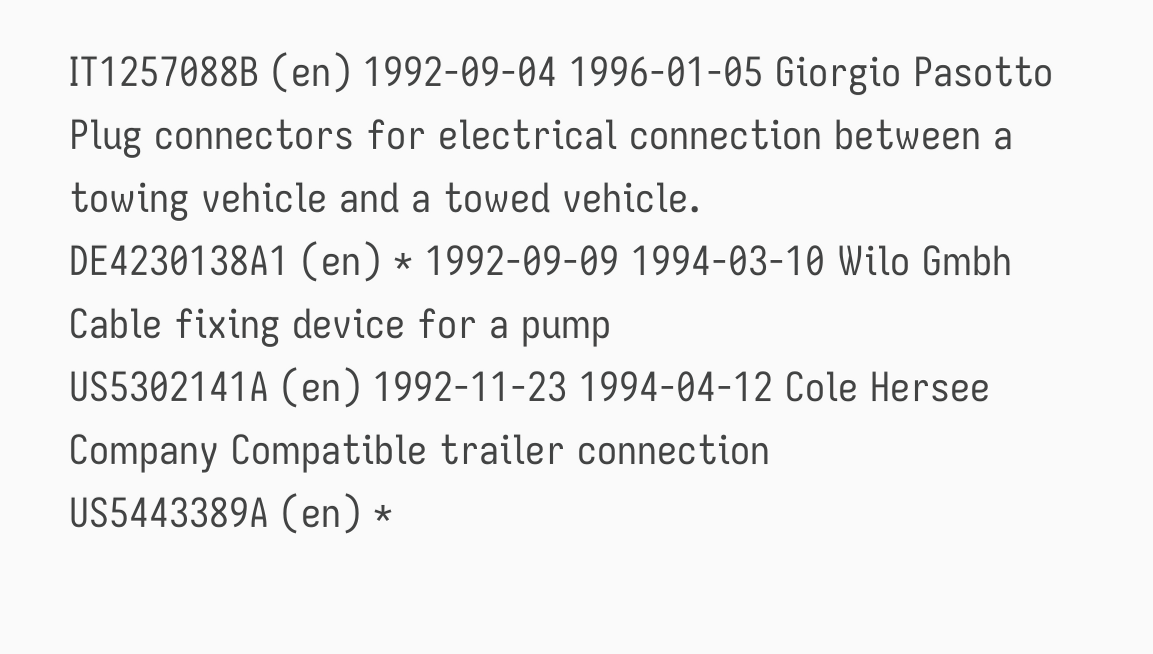IT1257088B (en) 1992-09-04 1996-01-05 Giorgio Pasotto Plug connectors for electrical connection between a towing vehicle and a towed vehicle.
DE4230138A1 (en) * 1992-09-09 1994-03-10 Wilo Gmbh Cable fixing device for a pump
US5302141A (en) 1992-11-23 1994-04-12 Cole Hersee Company Compatible trailer connection
US5443389A (en) *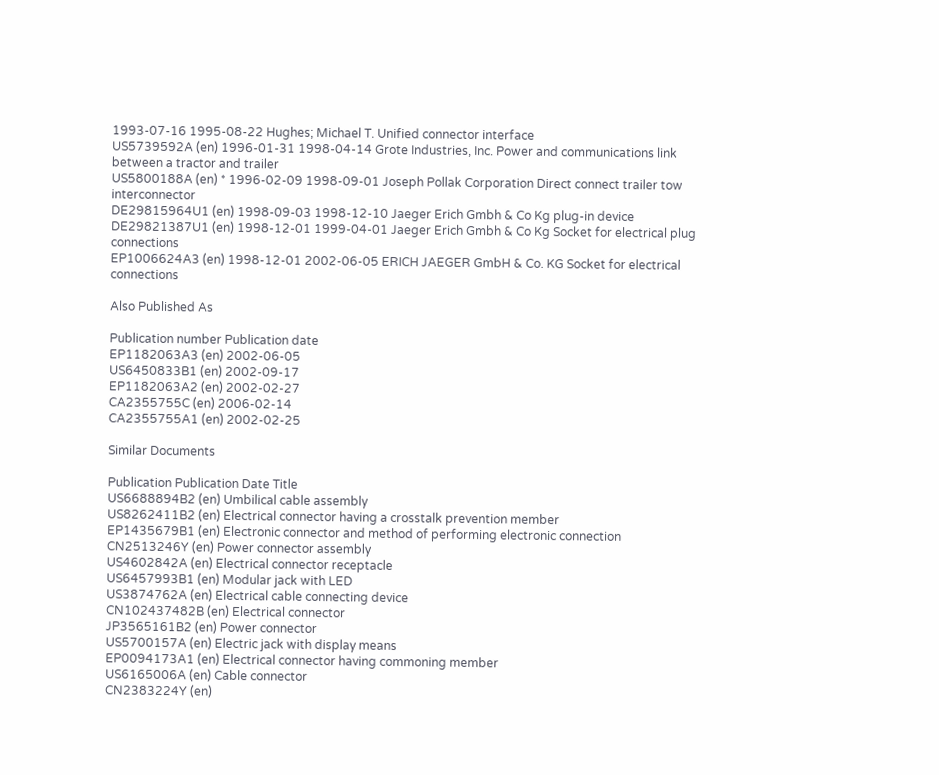1993-07-16 1995-08-22 Hughes; Michael T. Unified connector interface
US5739592A (en) 1996-01-31 1998-04-14 Grote Industries, Inc. Power and communications link between a tractor and trailer
US5800188A (en) * 1996-02-09 1998-09-01 Joseph Pollak Corporation Direct connect trailer tow interconnector
DE29815964U1 (en) 1998-09-03 1998-12-10 Jaeger Erich Gmbh & Co Kg plug-in device
DE29821387U1 (en) 1998-12-01 1999-04-01 Jaeger Erich Gmbh & Co Kg Socket for electrical plug connections
EP1006624A3 (en) 1998-12-01 2002-06-05 ERICH JAEGER GmbH & Co. KG Socket for electrical connections

Also Published As

Publication number Publication date
EP1182063A3 (en) 2002-06-05
US6450833B1 (en) 2002-09-17
EP1182063A2 (en) 2002-02-27
CA2355755C (en) 2006-02-14
CA2355755A1 (en) 2002-02-25

Similar Documents

Publication Publication Date Title
US6688894B2 (en) Umbilical cable assembly
US8262411B2 (en) Electrical connector having a crosstalk prevention member
EP1435679B1 (en) Electronic connector and method of performing electronic connection
CN2513246Y (en) Power connector assembly
US4602842A (en) Electrical connector receptacle
US6457993B1 (en) Modular jack with LED
US3874762A (en) Electrical cable connecting device
CN102437482B (en) Electrical connector
JP3565161B2 (en) Power connector
US5700157A (en) Electric jack with display means
EP0094173A1 (en) Electrical connector having commoning member
US6165006A (en) Cable connector
CN2383224Y (en)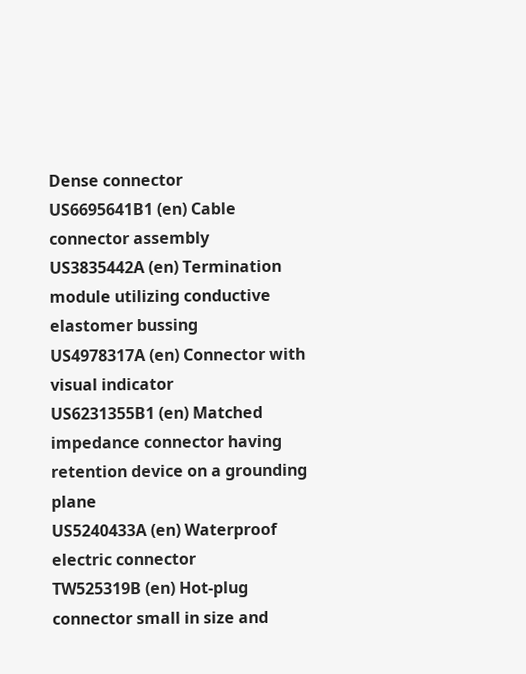Dense connector
US6695641B1 (en) Cable connector assembly
US3835442A (en) Termination module utilizing conductive elastomer bussing
US4978317A (en) Connector with visual indicator
US6231355B1 (en) Matched impedance connector having retention device on a grounding plane
US5240433A (en) Waterproof electric connector
TW525319B (en) Hot-plug connector small in size and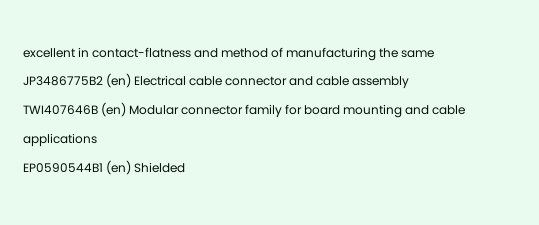excellent in contact-flatness and method of manufacturing the same
JP3486775B2 (en) Electrical cable connector and cable assembly
TWI407646B (en) Modular connector family for board mounting and cable applications
EP0590544B1 (en) Shielded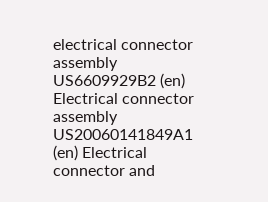electrical connector assembly
US6609929B2 (en) Electrical connector assembly
US20060141849A1 (en) Electrical connector and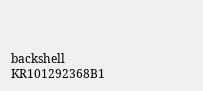backshell
KR101292368B1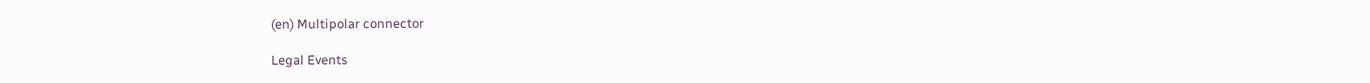(en) Multipolar connector

Legal Events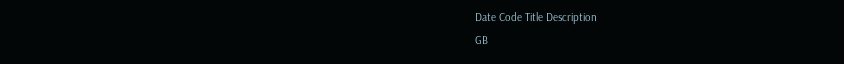Date Code Title Description
GB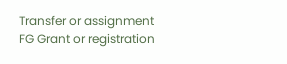Transfer or assignment
FG Grant or registration